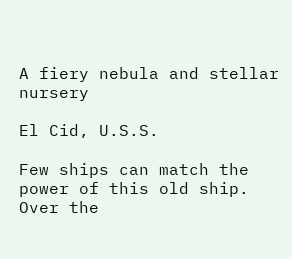A fiery nebula and stellar nursery

El Cid, U.S.S.

Few ships can match the power of this old ship. Over the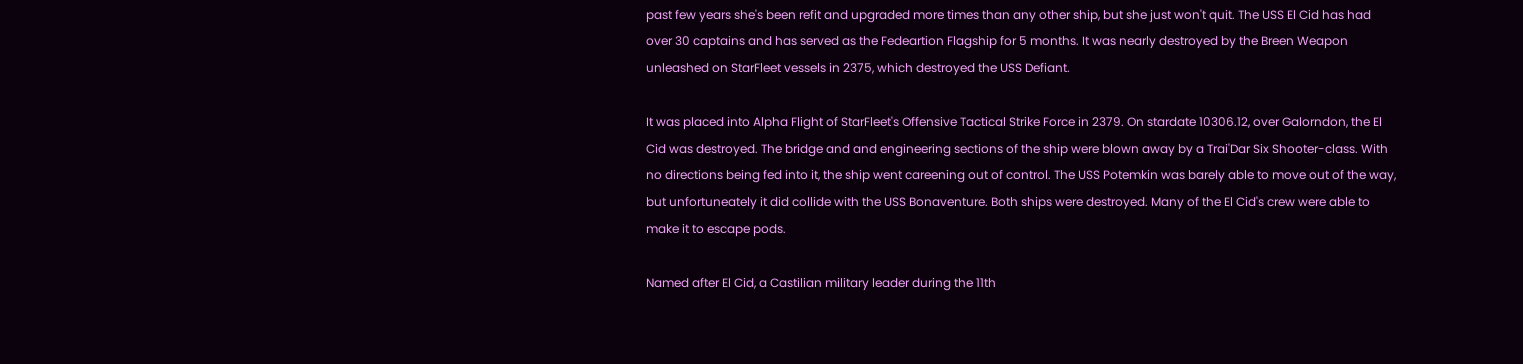past few years she's been refit and upgraded more times than any other ship, but she just won't quit. The USS El Cid has had over 30 captains and has served as the Fedeartion Flagship for 5 months. It was nearly destroyed by the Breen Weapon unleashed on StarFleet vessels in 2375, which destroyed the USS Defiant.

It was placed into Alpha Flight of StarFleet's Offensive Tactical Strike Force in 2379. On stardate 10306.12, over Galorndon, the El Cid was destroyed. The bridge and and engineering sections of the ship were blown away by a Trai'Dar Six Shooter-class. With no directions being fed into it, the ship went careening out of control. The USS Potemkin was barely able to move out of the way, but unfortuneately it did collide with the USS Bonaventure. Both ships were destroyed. Many of the El Cid's crew were able to make it to escape pods.

Named after El Cid, a Castilian military leader during the 11th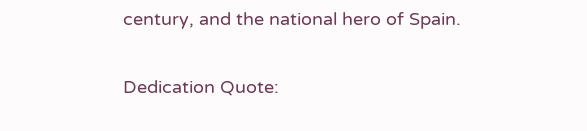century, and the national hero of Spain.

Dedication Quote: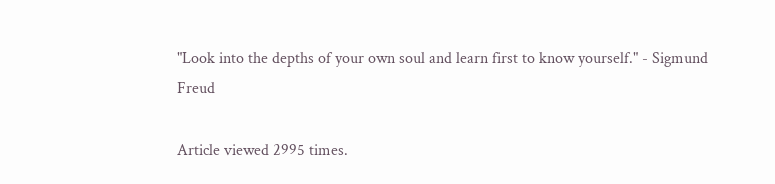"Look into the depths of your own soul and learn first to know yourself." - Sigmund Freud

Article viewed 2995 times.